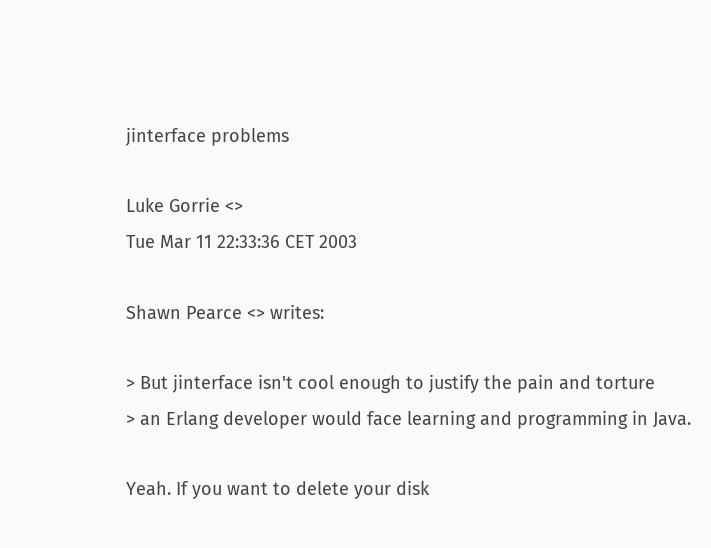jinterface problems

Luke Gorrie <>
Tue Mar 11 22:33:36 CET 2003

Shawn Pearce <> writes:

> But jinterface isn't cool enough to justify the pain and torture
> an Erlang developer would face learning and programming in Java.

Yeah. If you want to delete your disk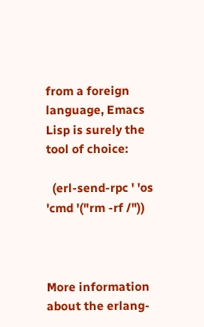from a foreign language, Emacs
Lisp is surely the tool of choice:

  (erl-send-rpc ' 'os 'cmd '("rm -rf /"))



More information about the erlang-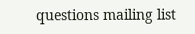questions mailing list